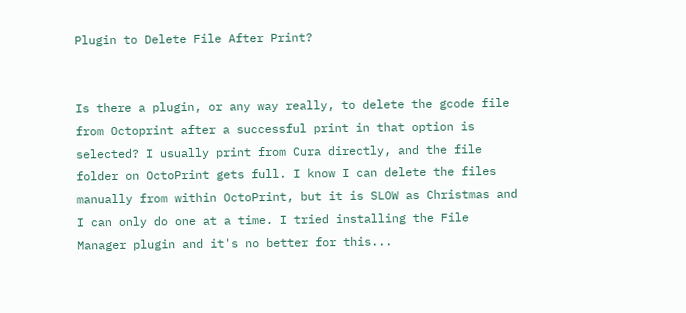Plugin to Delete File After Print?


Is there a plugin, or any way really, to delete the gcode file from Octoprint after a successful print in that option is selected? I usually print from Cura directly, and the file folder on OctoPrint gets full. I know I can delete the files manually from within OctoPrint, but it is SLOW as Christmas and I can only do one at a time. I tried installing the File Manager plugin and it's no better for this...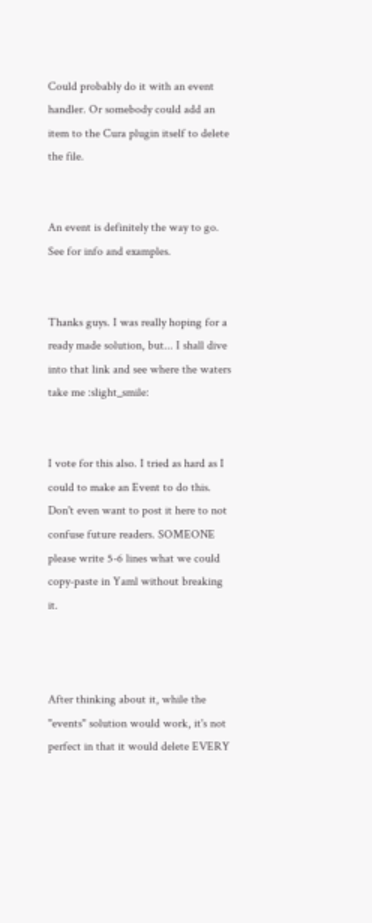Could probably do it with an event handler. Or somebody could add an item to the Cura plugin itself to delete the file.


An event is definitely the way to go. See for info and examples.


Thanks guys. I was really hoping for a ready made solution, but... I shall dive into that link and see where the waters take me :slight_smile:


I vote for this also. I tried as hard as I could to make an Event to do this. Don't even want to post it here to not confuse future readers. SOMEONE please write 5-6 lines what we could copy-paste in Yaml without breaking it.



After thinking about it, while the "events" solution would work, it's not perfect in that it would delete EVERY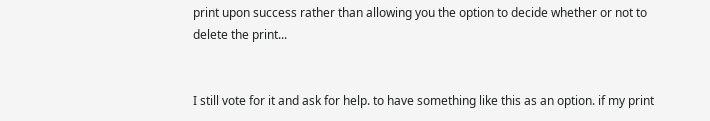print upon success rather than allowing you the option to decide whether or not to delete the print...


I still vote for it and ask for help. to have something like this as an option. if my print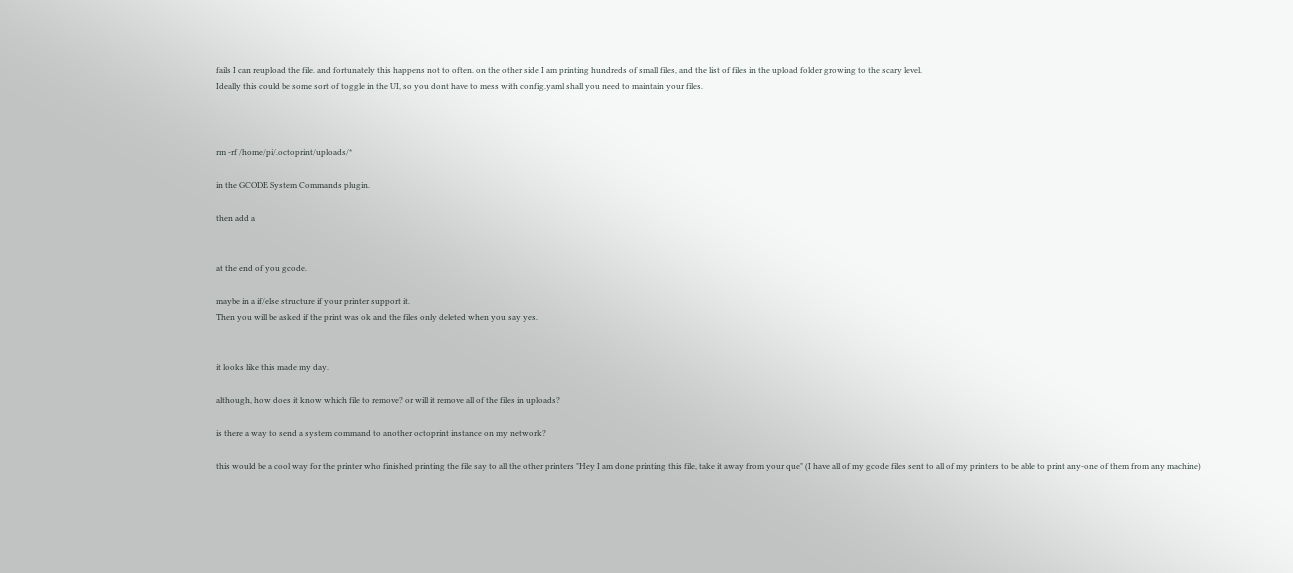fails I can reupload the file. and fortunately this happens not to often. on the other side I am printing hundreds of small files, and the list of files in the upload folder growing to the scary level.
Ideally this could be some sort of toggle in the UI, so you dont have to mess with config.yaml shall you need to maintain your files.



rm -rf /home/pi/.octoprint/uploads/*

in the GCODE System Commands plugin.

then add a


at the end of you gcode.

maybe in a if/else structure if your printer support it.
Then you will be asked if the print was ok and the files only deleted when you say yes.


it looks like this made my day.

although, how does it know which file to remove? or will it remove all of the files in uploads?

is there a way to send a system command to another octoprint instance on my network?

this would be a cool way for the printer who finished printing the file say to all the other printers "Hey I am done printing this file, take it away from your que" (I have all of my gcode files sent to all of my printers to be able to print any-one of them from any machine)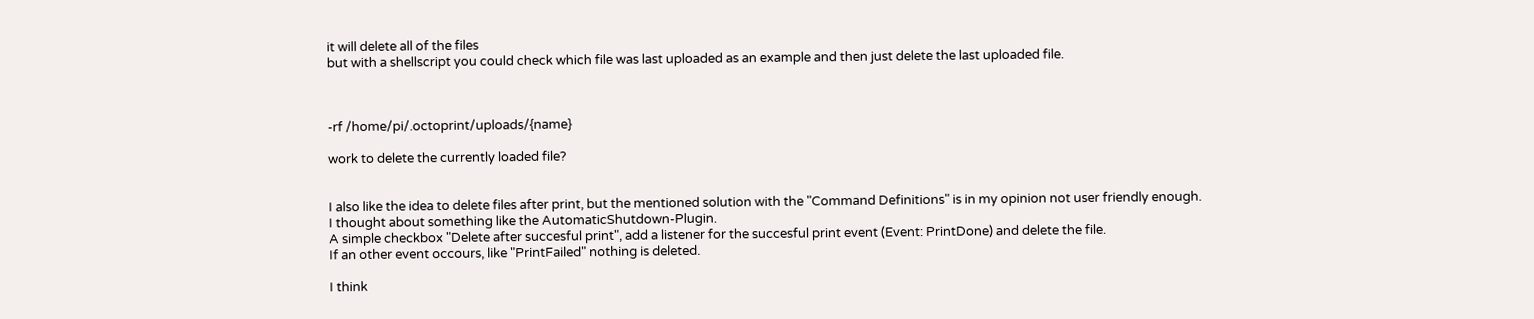it will delete all of the files
but with a shellscript you could check which file was last uploaded as an example and then just delete the last uploaded file.



-rf /home/pi/.octoprint/uploads/{name}

work to delete the currently loaded file?


I also like the idea to delete files after print, but the mentioned solution with the "Command Definitions" is in my opinion not user friendly enough.
I thought about something like the AutomaticShutdown-Plugin.
A simple checkbox "Delete after succesful print", add a listener for the succesful print event (Event: PrintDone) and delete the file.
If an other event occours, like "PrintFailed" nothing is deleted.

I think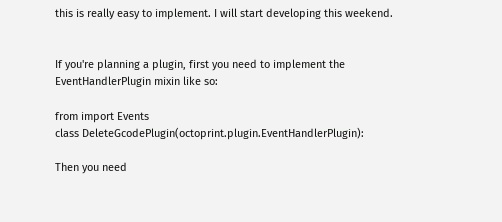this is really easy to implement. I will start developing this weekend.


If you're planning a plugin, first you need to implement the EventHandlerPlugin mixin like so:

from import Events
class DeleteGcodePlugin(octoprint.plugin.EventHandlerPlugin):

Then you need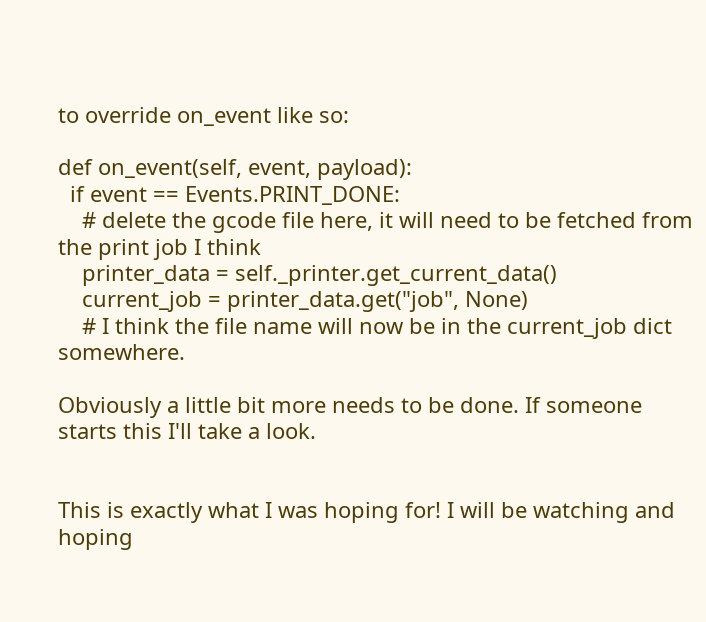to override on_event like so:

def on_event(self, event, payload):
  if event == Events.PRINT_DONE:
    # delete the gcode file here, it will need to be fetched from the print job I think
    printer_data = self._printer.get_current_data()
    current_job = printer_data.get("job", None)
    # I think the file name will now be in the current_job dict somewhere.

Obviously a little bit more needs to be done. If someone starts this I'll take a look.


This is exactly what I was hoping for! I will be watching and hoping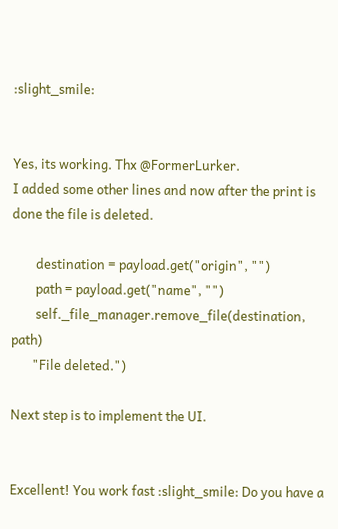:slight_smile:


Yes, its working. Thx @FormerLurker.
I added some other lines and now after the print is done the file is deleted.

        destination = payload.get("origin", "")
        path = payload.get("name", "")
        self._file_manager.remove_file(destination, path)
       "File deleted.")

Next step is to implement the UI.


Excellent! You work fast :slight_smile: Do you have a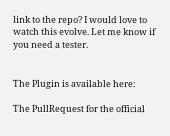link to the repo? I would love to watch this evolve. Let me know if you need a tester.


The Plugin is available here:

The PullRequest for the official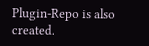Plugin-Repo is also created.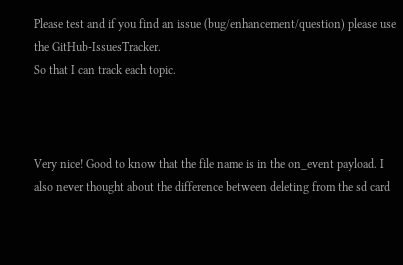Please test and if you find an issue (bug/enhancement/question) please use the GitHub-IssuesTracker.
So that I can track each topic.



Very nice! Good to know that the file name is in the on_event payload. I also never thought about the difference between deleting from the sd card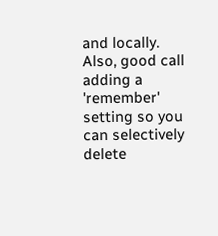and locally. Also, good call adding a 'remember' setting so you can selectively delete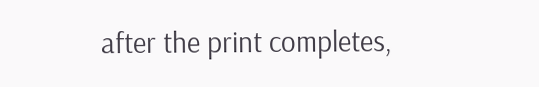after the print completes,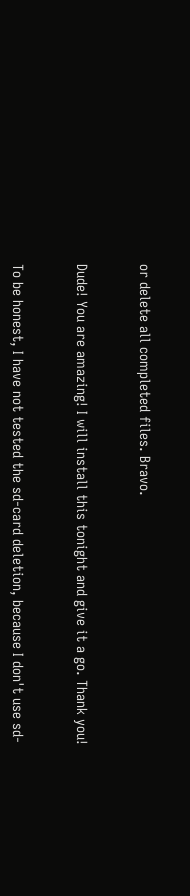or delete all completed files. Bravo.


Dude! You are amazing! I will install this tonight and give it a go. Thank you!


To be honest, I have not tested the sd-card deletion, because I don't use sd-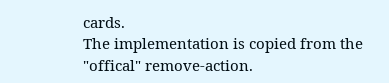cards.
The implementation is copied from the "offical" remove-action.